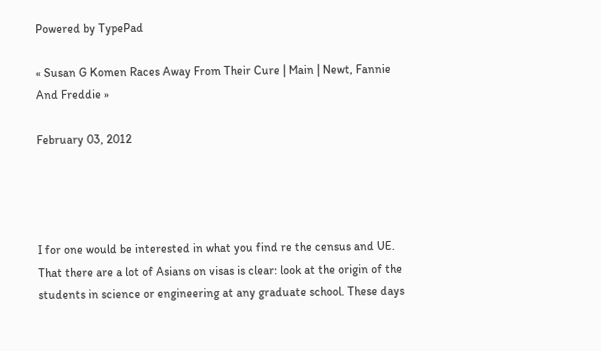Powered by TypePad

« Susan G Komen Races Away From Their Cure | Main | Newt, Fannie And Freddie »

February 03, 2012




I for one would be interested in what you find re the census and UE. That there are a lot of Asians on visas is clear: look at the origin of the students in science or engineering at any graduate school. These days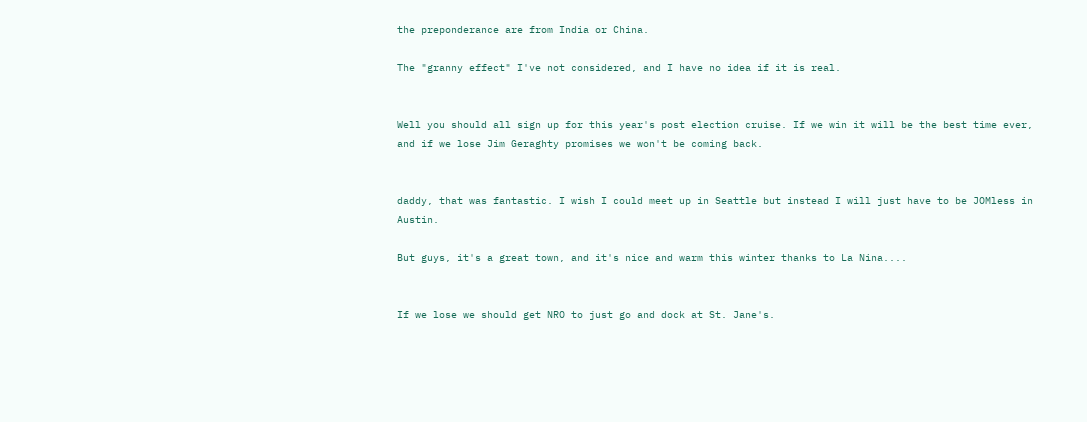the preponderance are from India or China.

The "granny effect" I've not considered, and I have no idea if it is real.


Well you should all sign up for this year's post election cruise. If we win it will be the best time ever, and if we lose Jim Geraghty promises we won't be coming back.


daddy, that was fantastic. I wish I could meet up in Seattle but instead I will just have to be JOMless in Austin.

But guys, it's a great town, and it's nice and warm this winter thanks to La Nina....


If we lose we should get NRO to just go and dock at St. Jane's.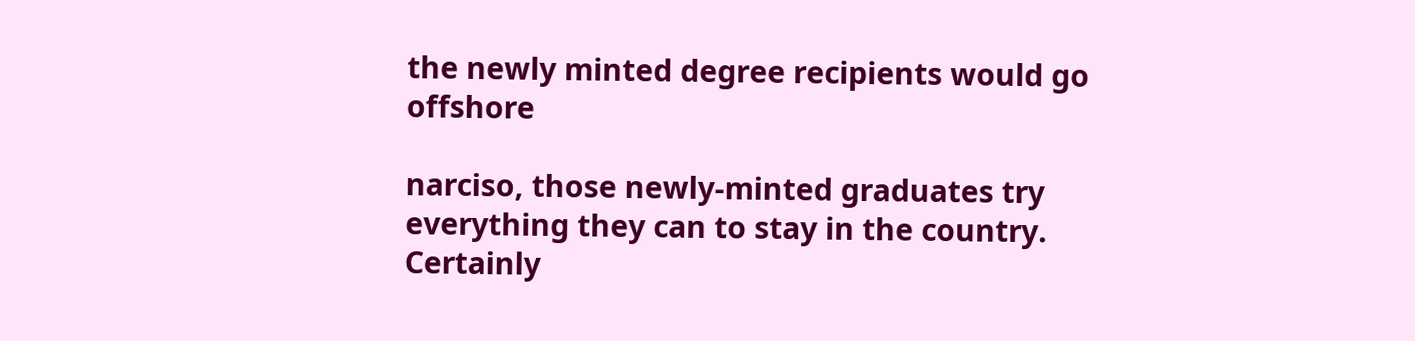the newly minted degree recipients would go offshore

narciso, those newly-minted graduates try everything they can to stay in the country. Certainly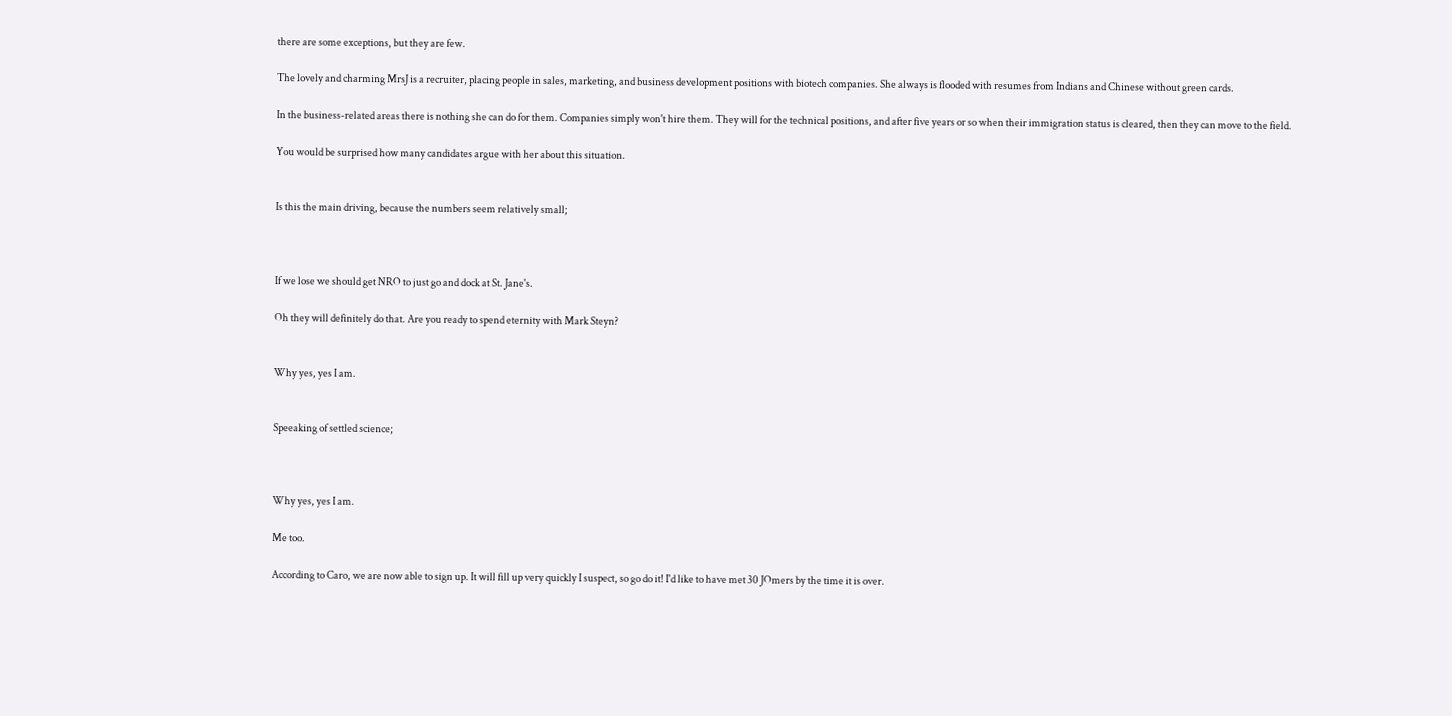there are some exceptions, but they are few.

The lovely and charming MrsJ is a recruiter, placing people in sales, marketing, and business development positions with biotech companies. She always is flooded with resumes from Indians and Chinese without green cards.

In the business-related areas there is nothing she can do for them. Companies simply won't hire them. They will for the technical positions, and after five years or so when their immigration status is cleared, then they can move to the field.

You would be surprised how many candidates argue with her about this situation.


Is this the main driving, because the numbers seem relatively small;



If we lose we should get NRO to just go and dock at St. Jane's.

Oh they will definitely do that. Are you ready to spend eternity with Mark Steyn?


Why yes, yes I am.


Speeaking of settled science;



Why yes, yes I am.

Me too.

According to Caro, we are now able to sign up. It will fill up very quickly I suspect, so go do it! I'd like to have met 30 JOmers by the time it is over.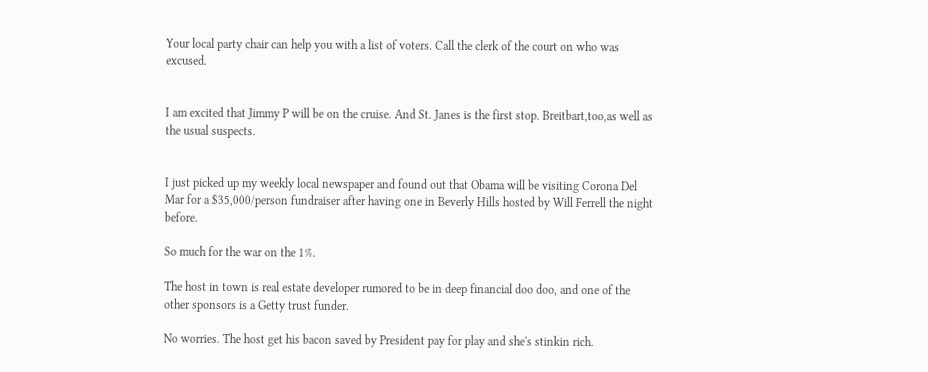Your local party chair can help you with a list of voters. Call the clerk of the court on who was excused.


I am excited that Jimmy P will be on the cruise. And St. Janes is the first stop. Breitbart,too,as well as the usual suspects.


I just picked up my weekly local newspaper and found out that Obama will be visiting Corona Del Mar for a $35,000/person fundraiser after having one in Beverly Hills hosted by Will Ferrell the night before.

So much for the war on the 1%.

The host in town is real estate developer rumored to be in deep financial doo doo, and one of the other sponsors is a Getty trust funder.

No worries. The host get his bacon saved by President pay for play and she's stinkin rich.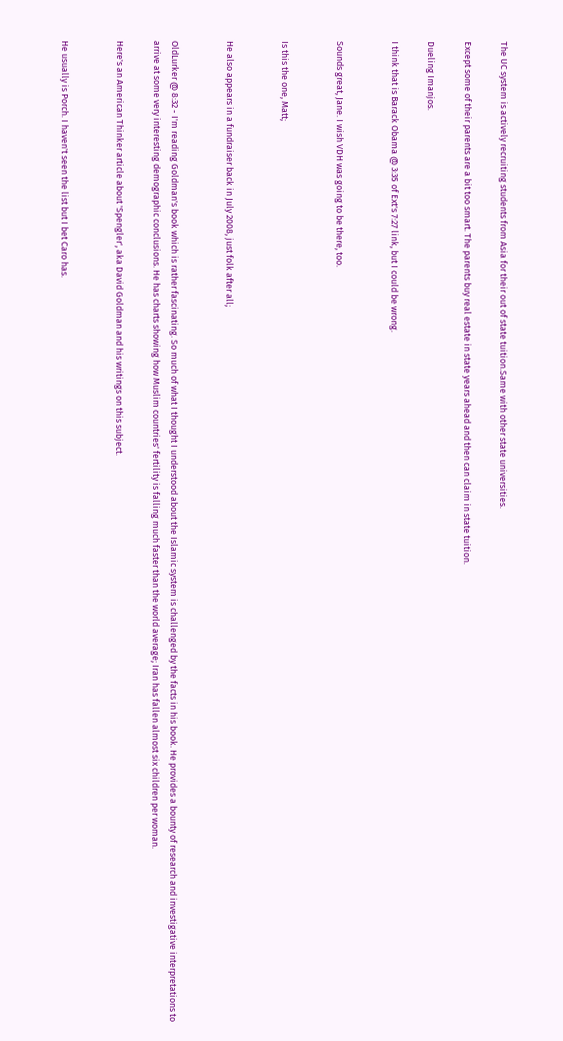The UC system is actively recruiting students from Asia for their out of state tuition.Same with other state universities.

Except some of their parents are a bit too smart. The parents buy real estate in state years ahead and then can claim in state tuition.

Dueling Imanjos.

I think that is Barack Obama @ 3:35 of Ext's 7:27 link, but I could be wrong.


Sounds great, Jane. I wish VDH was going to be there, too.


Is this the one, Matt;


He also appears in a fundraiser back in July 2008, just folk after all;


OldLurker @ 8:32 - I'm reading Goldman's book which is rather fascinating. So much of what I thought I understood about the Islamic system is challenged by the facts in his book. He provides a bounty of research and investigative interpretations to arrive at some very interesting demographic conclusions. He has charts showing how Muslim countries' fertility is falling much faster than the world average; Iran has fallen almost six children per woman.

Here's an American Thinker article about 'Spengler', aka David Goldman and his writings on this subject.


He usually is Porch. I haven't seen the list but I bet Caro has.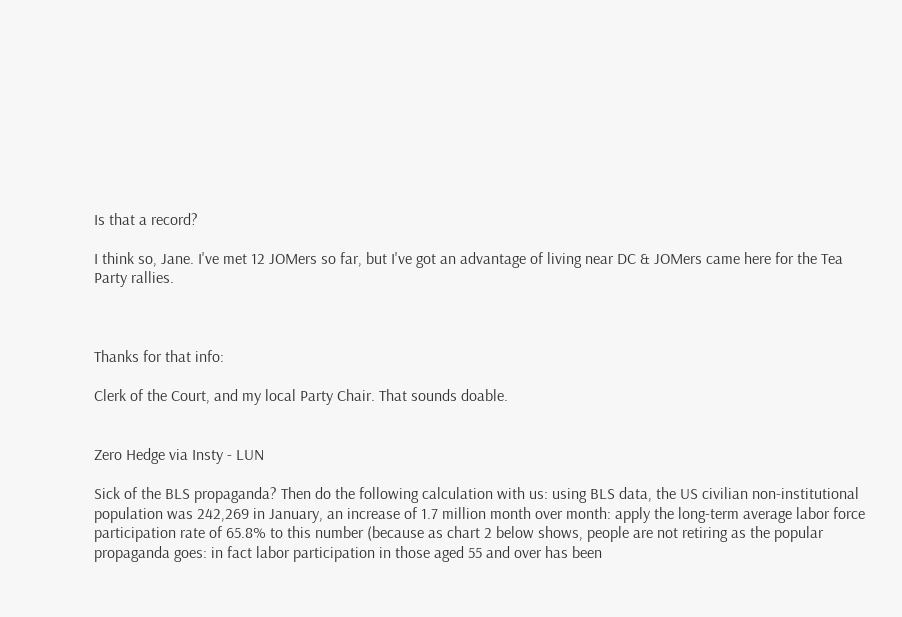Is that a record?

I think so, Jane. I've met 12 JOMers so far, but I've got an advantage of living near DC & JOMers came here for the Tea Party rallies.



Thanks for that info:

Clerk of the Court, and my local Party Chair. That sounds doable.


Zero Hedge via Insty - LUN

Sick of the BLS propaganda? Then do the following calculation with us: using BLS data, the US civilian non-institutional population was 242,269 in January, an increase of 1.7 million month over month: apply the long-term average labor force participation rate of 65.8% to this number (because as chart 2 below shows, people are not retiring as the popular propaganda goes: in fact labor participation in those aged 55 and over has been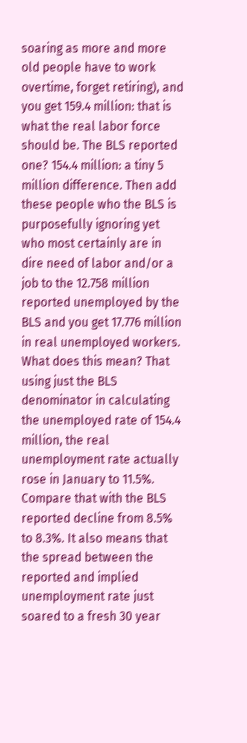soaring as more and more old people have to work overtime, forget retiring), and you get 159.4 million: that is what the real labor force should be. The BLS reported one? 154.4 million: a tiny 5 million difference. Then add these people who the BLS is purposefully ignoring yet who most certainly are in dire need of labor and/or a job to the 12.758 million reported unemployed by the BLS and you get 17.776 million in real unemployed workers. What does this mean? That using just the BLS denominator in calculating the unemployed rate of 154.4 million, the real unemployment rate actually rose in January to 11.5%. Compare that with the BLS reported decline from 8.5% to 8.3%. It also means that the spread between the reported and implied unemployment rate just soared to a fresh 30 year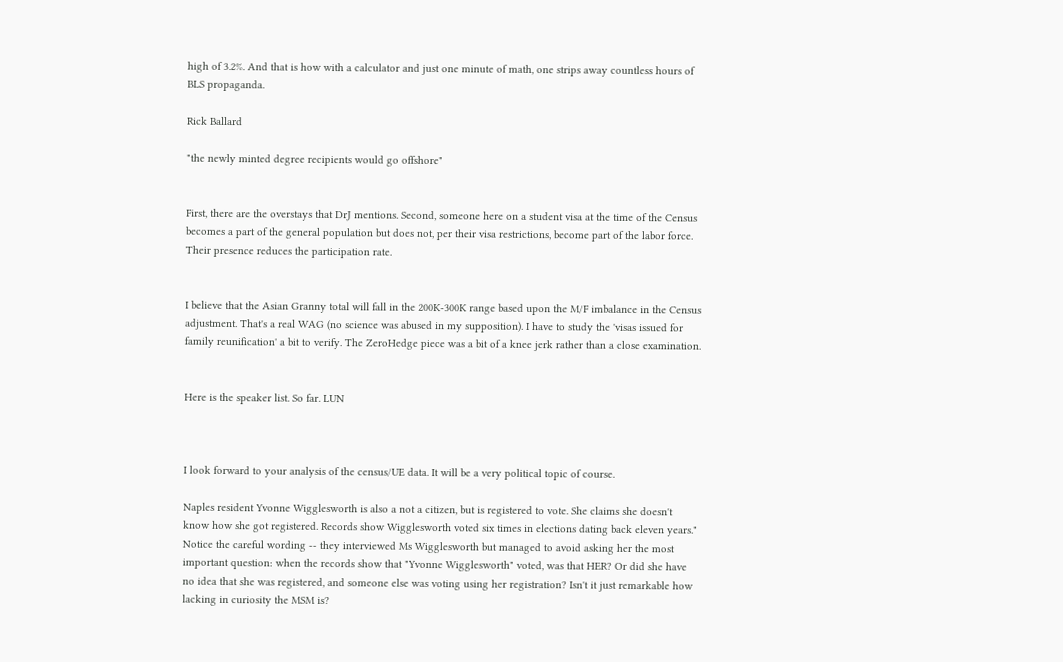high of 3.2%. And that is how with a calculator and just one minute of math, one strips away countless hours of BLS propaganda.

Rick Ballard

"the newly minted degree recipients would go offshore"


First, there are the overstays that DrJ mentions. Second, someone here on a student visa at the time of the Census becomes a part of the general population but does not, per their visa restrictions, become part of the labor force. Their presence reduces the participation rate.


I believe that the Asian Granny total will fall in the 200K-300K range based upon the M/F imbalance in the Census adjustment. That's a real WAG (no science was abused in my supposition). I have to study the 'visas issued for family reunification' a bit to verify. The ZeroHedge piece was a bit of a knee jerk rather than a close examination.


Here is the speaker list. So far. LUN



I look forward to your analysis of the census/UE data. It will be a very political topic of course.

Naples resident Yvonne Wigglesworth is also a not a citizen, but is registered to vote. She claims she doesn't know how she got registered. Records show Wigglesworth voted six times in elections dating back eleven years."
Notice the careful wording -- they interviewed Ms Wigglesworth but managed to avoid asking her the most important question: when the records show that "Yvonne Wigglesworth" voted, was that HER? Or did she have no idea that she was registered, and someone else was voting using her registration? Isn't it just remarkable how lacking in curiosity the MSM is?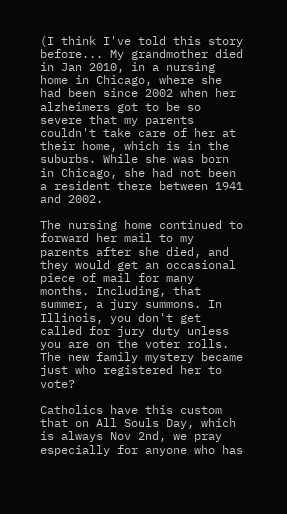(I think I've told this story before... My grandmother died in Jan 2010, in a nursing home in Chicago, where she had been since 2002 when her alzheimers got to be so severe that my parents couldn't take care of her at their home, which is in the suburbs. While she was born in Chicago, she had not been a resident there between 1941 and 2002.

The nursing home continued to forward her mail to my parents after she died, and they would get an occasional piece of mail for many months. Including, that summer, a jury summons. In Illinois, you don't get called for jury duty unless you are on the voter rolls. The new family mystery became just who registered her to vote?

Catholics have this custom that on All Souls Day, which is always Nov 2nd, we pray especially for anyone who has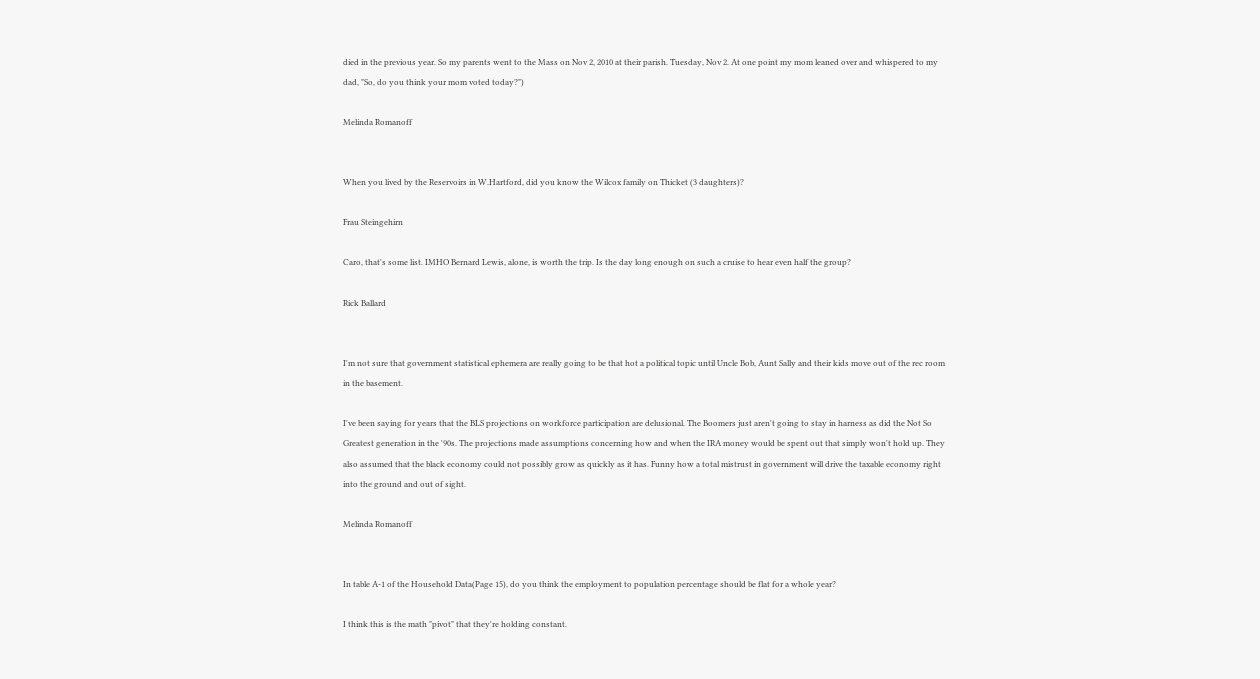died in the previous year. So my parents went to the Mass on Nov 2, 2010 at their parish. Tuesday, Nov 2. At one point my mom leaned over and whispered to my dad, "So, do you think your mom voted today?")

Melinda Romanoff


When you lived by the Reservoirs in W.Hartford, did you know the Wilcox family on Thicket (3 daughters)?

Frau Steingehirn

Caro, that's some list. IMHO Bernard Lewis, alone, is worth the trip. Is the day long enough on such a cruise to hear even half the group?

Rick Ballard


I'm not sure that government statistical ephemera are really going to be that hot a political topic until Uncle Bob, Aunt Sally and their kids move out of the rec room in the basement.

I've been saying for years that the BLS projections on workforce participation are delusional. The Boomers just aren't going to stay in harness as did the Not So Greatest generation in the '90s. The projections made assumptions concerning how and when the IRA money would be spent out that simply won't hold up. They also assumed that the black economy could not possibly grow as quickly as it has. Funny how a total mistrust in government will drive the taxable economy right into the ground and out of sight.

Melinda Romanoff


In table A-1 of the Household Data(Page 15), do you think the employment to population percentage should be flat for a whole year?

I think this is the math "pivot" that they're holding constant.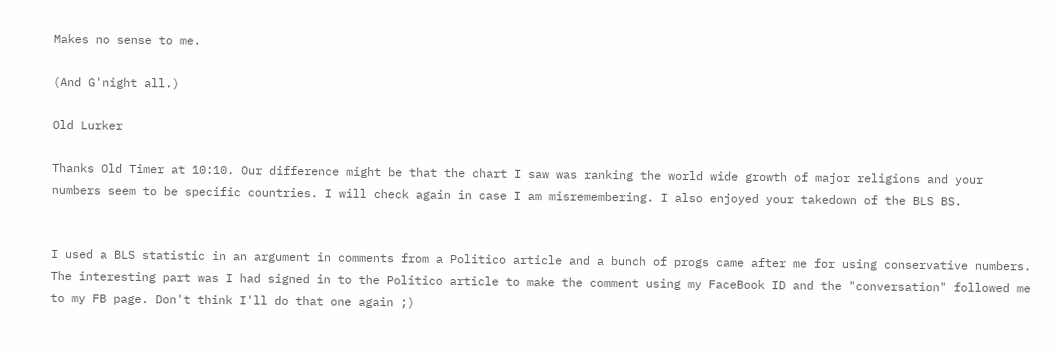Makes no sense to me.

(And G'night all.)

Old Lurker

Thanks Old Timer at 10:10. Our difference might be that the chart I saw was ranking the world wide growth of major religions and your numbers seem to be specific countries. I will check again in case I am misremembering. I also enjoyed your takedown of the BLS BS.


I used a BLS statistic in an argument in comments from a Politico article and a bunch of progs came after me for using conservative numbers.
The interesting part was I had signed in to the Politico article to make the comment using my FaceBook ID and the "conversation" followed me to my FB page. Don't think I'll do that one again ;)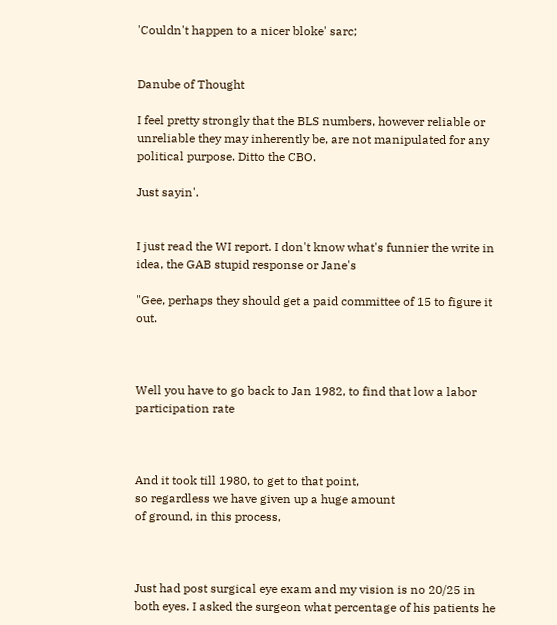'Couldn't happen to a nicer bloke' sarc;


Danube of Thought

I feel pretty strongly that the BLS numbers, however reliable or unreliable they may inherently be, are not manipulated for any political purpose. Ditto the CBO.

Just sayin'.


I just read the WI report. I don't know what's funnier the write in idea, the GAB stupid response or Jane's

"Gee, perhaps they should get a paid committee of 15 to figure it out.



Well you have to go back to Jan 1982, to find that low a labor participation rate



And it took till 1980, to get to that point,
so regardless we have given up a huge amount
of ground, in this process,



Just had post surgical eye exam and my vision is no 20/25 in both eyes. I asked the surgeon what percentage of his patients he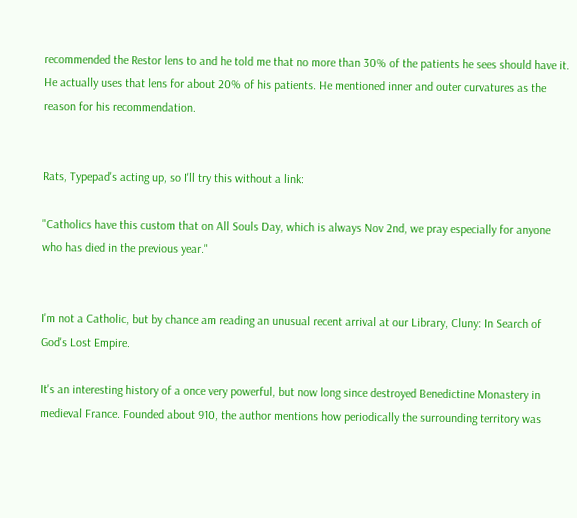recommended the Restor lens to and he told me that no more than 30% of the patients he sees should have it. He actually uses that lens for about 20% of his patients. He mentioned inner and outer curvatures as the reason for his recommendation.


Rats, Typepad's acting up, so I'll try this without a link:

"Catholics have this custom that on All Souls Day, which is always Nov 2nd, we pray especially for anyone who has died in the previous year."


I'm not a Catholic, but by chance am reading an unusual recent arrival at our Library, Cluny: In Search of God's Lost Empire.

It's an interesting history of a once very powerful, but now long since destroyed Benedictine Monastery in medieval France. Founded about 910, the author mentions how periodically the surrounding territory was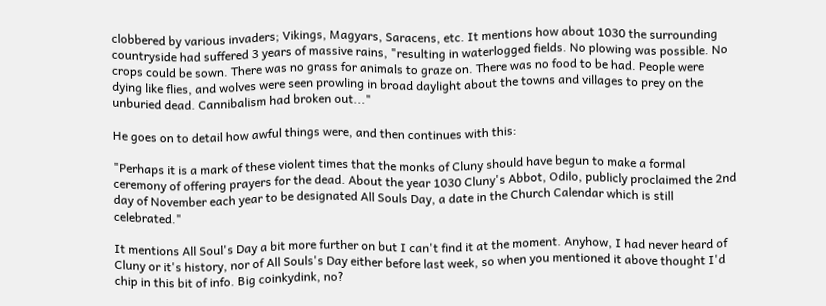clobbered by various invaders; Vikings, Magyars, Saracens, etc. It mentions how about 1030 the surrounding countryside had suffered 3 years of massive rains, "resulting in waterlogged fields. No plowing was possible. No crops could be sown. There was no grass for animals to graze on. There was no food to be had. People were dying like flies, and wolves were seen prowling in broad daylight about the towns and villages to prey on the unburied dead. Cannibalism had broken out..."

He goes on to detail how awful things were, and then continues with this:

"Perhaps it is a mark of these violent times that the monks of Cluny should have begun to make a formal ceremony of offering prayers for the dead. About the year 1030 Cluny's Abbot, Odilo, publicly proclaimed the 2nd day of November each year to be designated All Souls Day, a date in the Church Calendar which is still celebrated."

It mentions All Soul's Day a bit more further on but I can't find it at the moment. Anyhow, I had never heard of Cluny or it's history, nor of All Souls's Day either before last week, so when you mentioned it above thought I'd chip in this bit of info. Big coinkydink, no?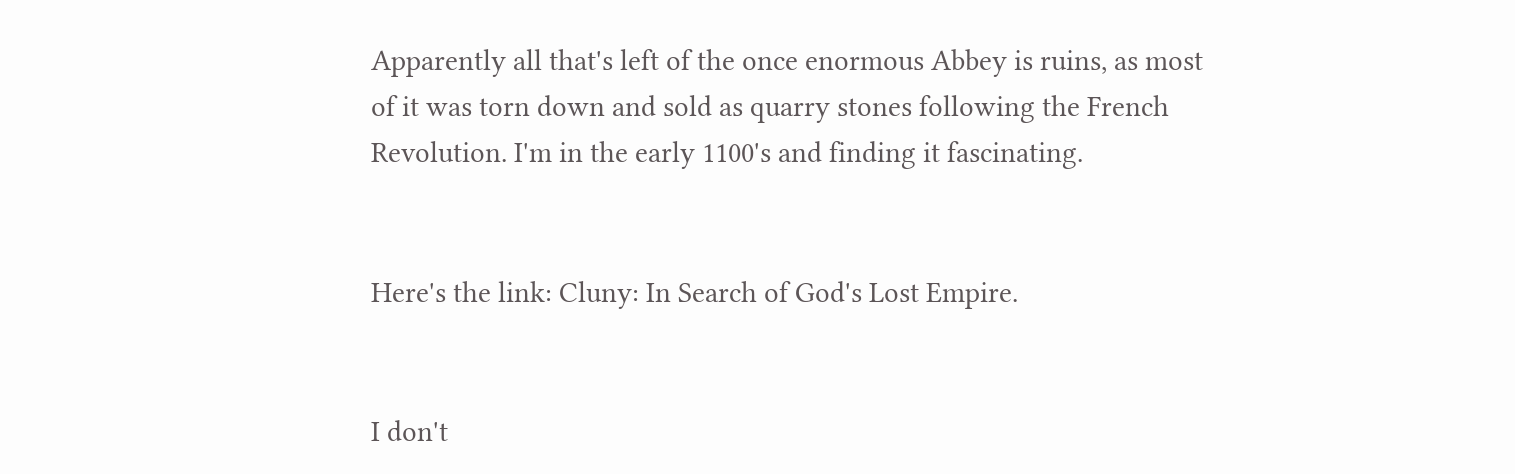Apparently all that's left of the once enormous Abbey is ruins, as most of it was torn down and sold as quarry stones following the French Revolution. I'm in the early 1100's and finding it fascinating.


Here's the link: Cluny: In Search of God's Lost Empire.


I don't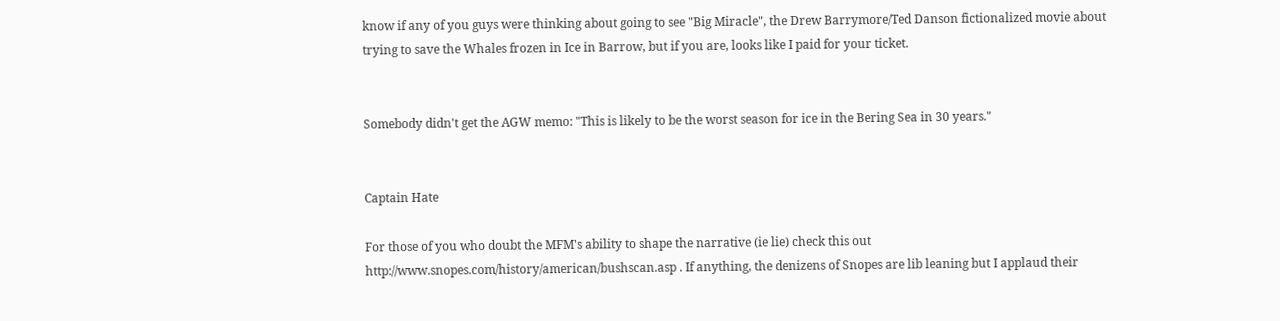know if any of you guys were thinking about going to see "Big Miracle", the Drew Barrymore/Ted Danson fictionalized movie about trying to save the Whales frozen in Ice in Barrow, but if you are, looks like I paid for your ticket.


Somebody didn't get the AGW memo: "This is likely to be the worst season for ice in the Bering Sea in 30 years."


Captain Hate

For those of you who doubt the MFM's ability to shape the narrative (ie lie) check this out http://www.snopes.com/history/american/bushscan.asp . If anything, the denizens of Snopes are lib leaning but I applaud their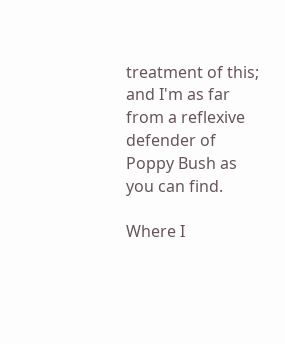treatment of this; and I'm as far from a reflexive defender of Poppy Bush as you can find.

Where I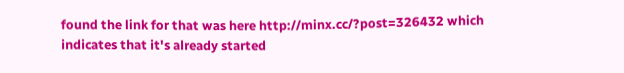found the link for that was here http://minx.cc/?post=326432 which indicates that it's already started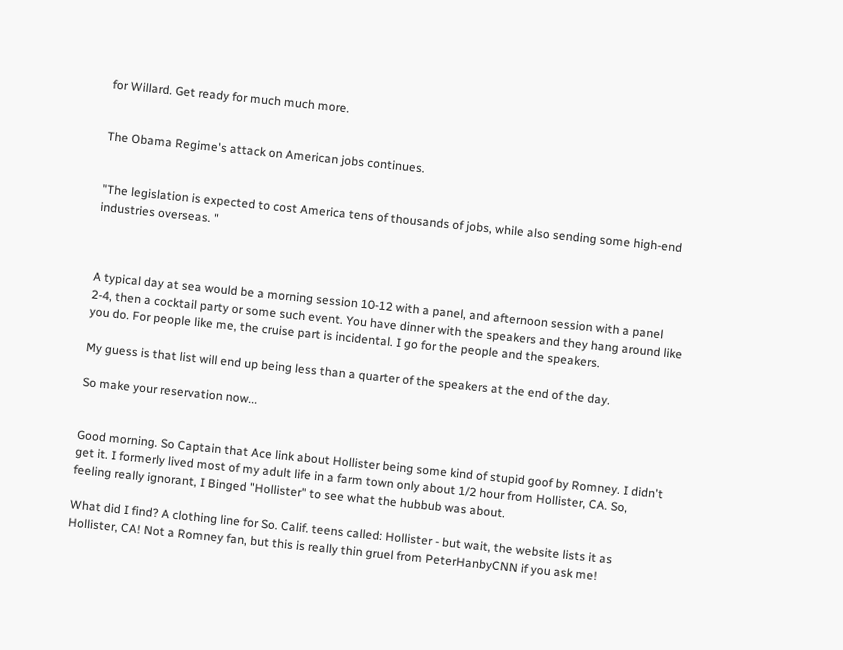for Willard. Get ready for much much more.


The Obama Regime's attack on American jobs continues.


"The legislation is expected to cost America tens of thousands of jobs, while also sending some high-end industries overseas. "



A typical day at sea would be a morning session 10-12 with a panel, and afternoon session with a panel 2-4, then a cocktail party or some such event. You have dinner with the speakers and they hang around like you do. For people like me, the cruise part is incidental. I go for the people and the speakers.

My guess is that list will end up being less than a quarter of the speakers at the end of the day.

So make your reservation now...


Good morning. So Captain that Ace link about Hollister being some kind of stupid goof by Romney. I didn't get it. I formerly lived most of my adult life in a farm town only about 1/2 hour from Hollister, CA. So, feeling really ignorant, I Binged "Hollister" to see what the hubbub was about.

What did I find? A clothing line for So. Calif. teens called: Hollister - but wait, the website lists it as Hollister, CA! Not a Romney fan, but this is really thin gruel from PeterHanbyCNN if you ask me!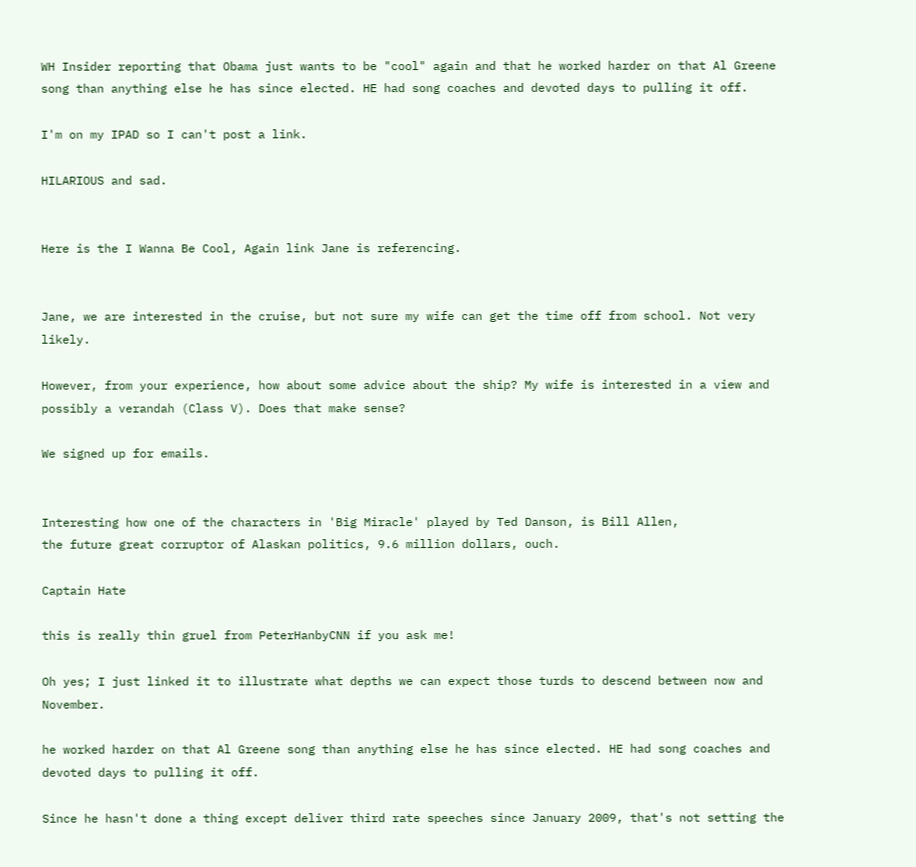WH Insider reporting that Obama just wants to be "cool" again and that he worked harder on that Al Greene song than anything else he has since elected. HE had song coaches and devoted days to pulling it off.

I'm on my IPAD so I can't post a link.

HILARIOUS and sad.


Here is the I Wanna Be Cool, Again link Jane is referencing.


Jane, we are interested in the cruise, but not sure my wife can get the time off from school. Not very likely.

However, from your experience, how about some advice about the ship? My wife is interested in a view and possibly a verandah (Class V). Does that make sense?

We signed up for emails.


Interesting how one of the characters in 'Big Miracle' played by Ted Danson, is Bill Allen,
the future great corruptor of Alaskan politics, 9.6 million dollars, ouch.

Captain Hate

this is really thin gruel from PeterHanbyCNN if you ask me!

Oh yes; I just linked it to illustrate what depths we can expect those turds to descend between now and November.

he worked harder on that Al Greene song than anything else he has since elected. HE had song coaches and devoted days to pulling it off.

Since he hasn't done a thing except deliver third rate speeches since January 2009, that's not setting the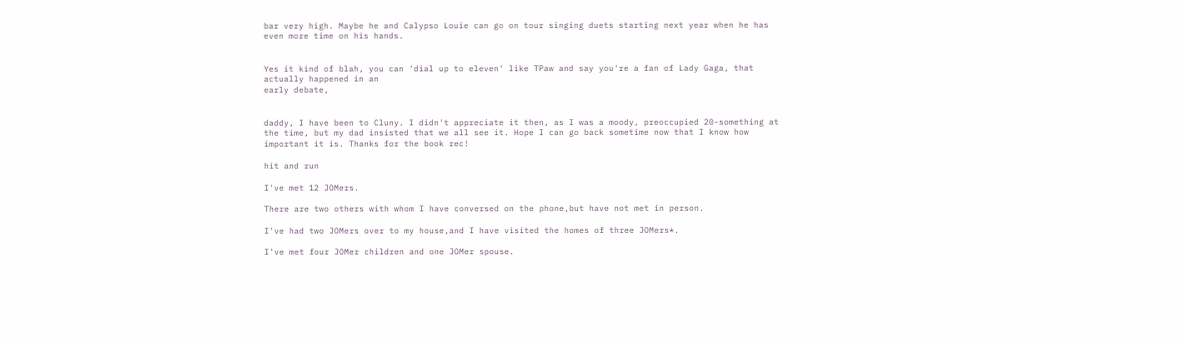bar very high. Maybe he and Calypso Louie can go on tour singing duets starting next year when he has even more time on his hands.


Yes it kind of blah, you can 'dial up to eleven' like TPaw and say you're a fan of Lady Gaga, that actually happened in an
early debate,


daddy, I have been to Cluny. I didn't appreciate it then, as I was a moody, preoccupied 20-something at the time, but my dad insisted that we all see it. Hope I can go back sometime now that I know how important it is. Thanks for the book rec!

hit and run

I've met 12 JOMers.

There are two others with whom I have conversed on the phone,but have not met in person.

I've had two JOMers over to my house,and I have visited the homes of three JOMers*.

I've met four JOMer children and one JOMer spouse.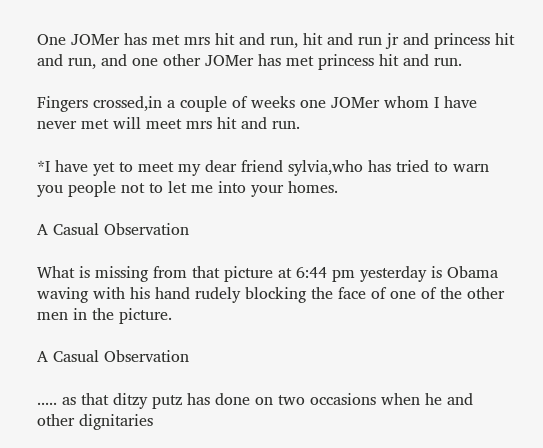One JOMer has met mrs hit and run, hit and run jr and princess hit and run, and one other JOMer has met princess hit and run.

Fingers crossed,in a couple of weeks one JOMer whom I have never met will meet mrs hit and run.

*I have yet to meet my dear friend sylvia,who has tried to warn you people not to let me into your homes.

A Casual Observation

What is missing from that picture at 6:44 pm yesterday is Obama waving with his hand rudely blocking the face of one of the other men in the picture.

A Casual Observation

..... as that ditzy putz has done on two occasions when he and other dignitaries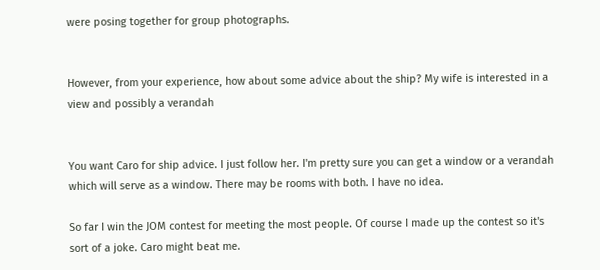were posing together for group photographs.


However, from your experience, how about some advice about the ship? My wife is interested in a view and possibly a verandah


You want Caro for ship advice. I just follow her. I'm pretty sure you can get a window or a verandah which will serve as a window. There may be rooms with both. I have no idea.

So far I win the JOM contest for meeting the most people. Of course I made up the contest so it's sort of a joke. Caro might beat me.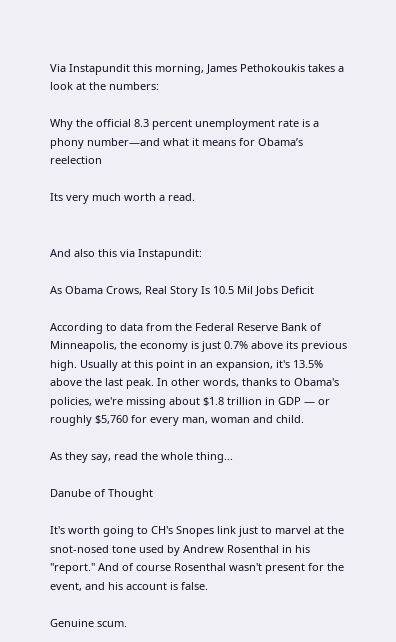Via Instapundit this morning, James Pethokoukis takes a look at the numbers:

Why the official 8.3 percent unemployment rate is a phony number—and what it means for Obama’s reelection

Its very much worth a read.


And also this via Instapundit:

As Obama Crows, Real Story Is 10.5 Mil Jobs Deficit

According to data from the Federal Reserve Bank of Minneapolis, the economy is just 0.7% above its previous high. Usually at this point in an expansion, it's 13.5% above the last peak. In other words, thanks to Obama's policies, we're missing about $1.8 trillion in GDP — or roughly $5,760 for every man, woman and child.

As they say, read the whole thing...

Danube of Thought

It's worth going to CH's Snopes link just to marvel at the snot-nosed tone used by Andrew Rosenthal in his "report." And of course Rosenthal wasn't present for the event, and his account is false.

Genuine scum.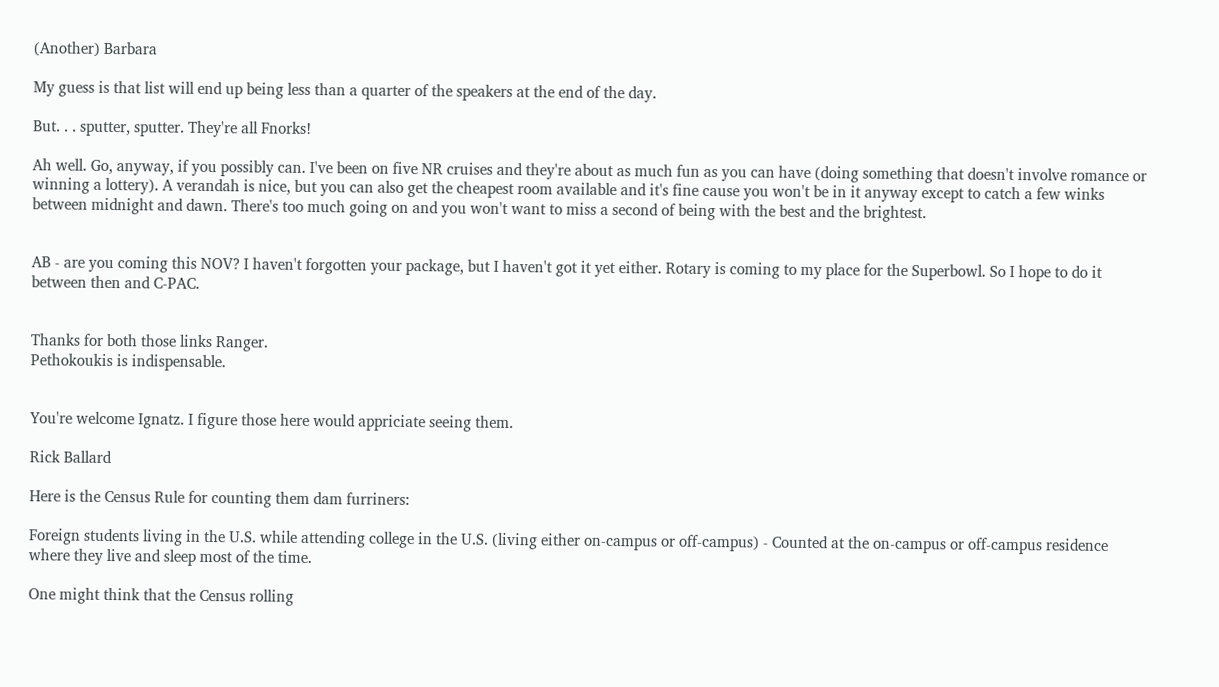(Another) Barbara

My guess is that list will end up being less than a quarter of the speakers at the end of the day.

But. . . sputter, sputter. They're all Fnorks!

Ah well. Go, anyway, if you possibly can. I've been on five NR cruises and they're about as much fun as you can have (doing something that doesn't involve romance or winning a lottery). A verandah is nice, but you can also get the cheapest room available and it's fine cause you won't be in it anyway except to catch a few winks between midnight and dawn. There's too much going on and you won't want to miss a second of being with the best and the brightest.


AB - are you coming this NOV? I haven't forgotten your package, but I haven't got it yet either. Rotary is coming to my place for the Superbowl. So I hope to do it between then and C-PAC.


Thanks for both those links Ranger.
Pethokoukis is indispensable.


You're welcome Ignatz. I figure those here would appriciate seeing them.

Rick Ballard

Here is the Census Rule for counting them dam furriners:

Foreign students living in the U.S. while attending college in the U.S. (living either on-campus or off-campus) - Counted at the on-campus or off-campus residence where they live and sleep most of the time.

One might think that the Census rolling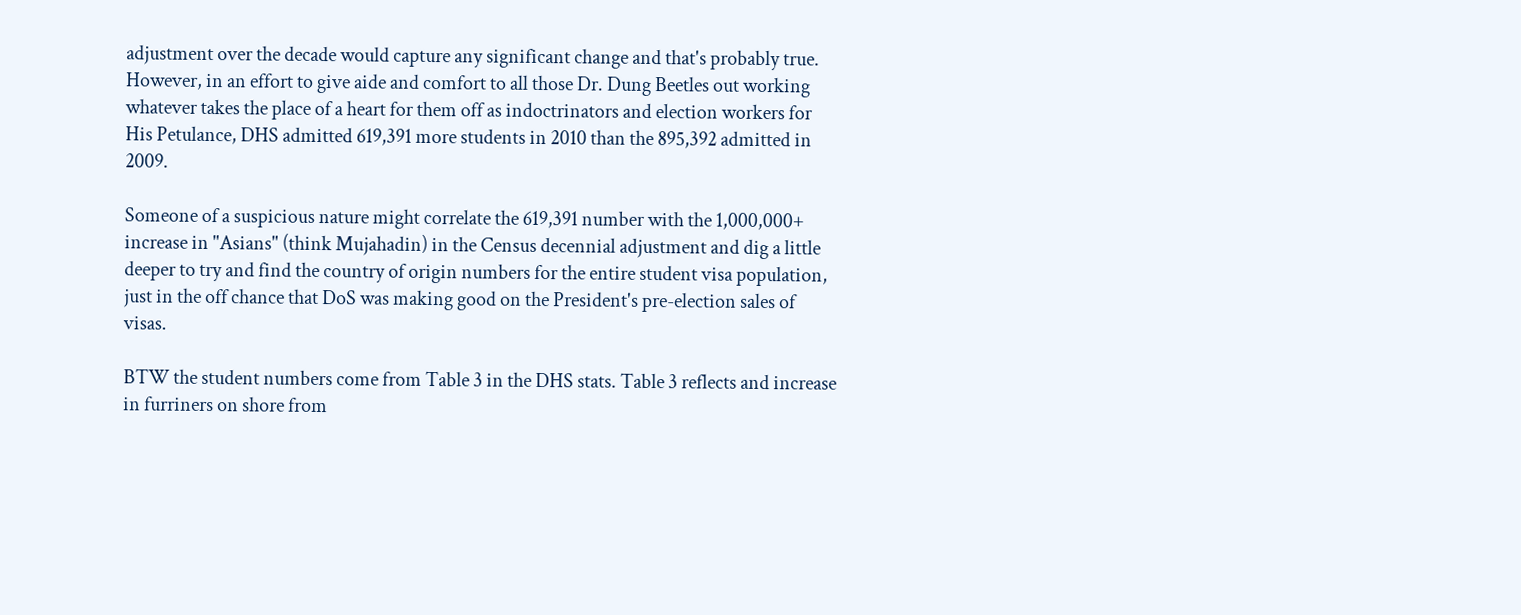adjustment over the decade would capture any significant change and that's probably true. However, in an effort to give aide and comfort to all those Dr. Dung Beetles out working whatever takes the place of a heart for them off as indoctrinators and election workers for His Petulance, DHS admitted 619,391 more students in 2010 than the 895,392 admitted in 2009.

Someone of a suspicious nature might correlate the 619,391 number with the 1,000,000+ increase in "Asians" (think Mujahadin) in the Census decennial adjustment and dig a little deeper to try and find the country of origin numbers for the entire student visa population, just in the off chance that DoS was making good on the President's pre-election sales of visas.

BTW the student numbers come from Table 3 in the DHS stats. Table 3 reflects and increase in furriners on shore from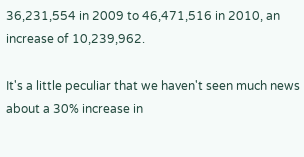36,231,554 in 2009 to 46,471,516 in 2010, an increase of 10,239,962.

It's a little peculiar that we haven't seen much news about a 30% increase in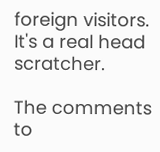foreign visitors. It's a real head scratcher.

The comments to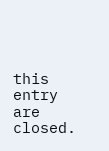this entry are closed.